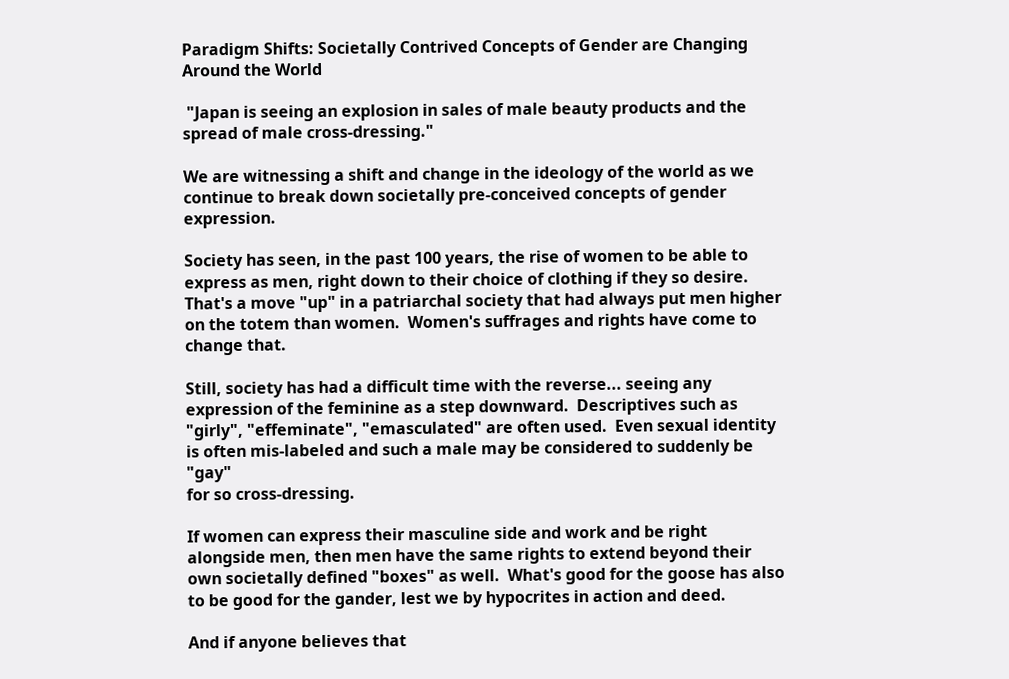Paradigm Shifts: Societally Contrived Concepts of Gender are Changing Around the World

 "Japan is seeing an explosion in sales of male beauty products and the spread of male cross-dressing."

We are witnessing a shift and change in the ideology of the world as we continue to break down societally pre-conceived concepts of gender expression.

Society has seen, in the past 100 years, the rise of women to be able to express as men, right down to their choice of clothing if they so desire.  That's a move "up" in a patriarchal society that had always put men higher on the totem than women.  Women's suffrages and rights have come to change that.

Still, society has had a difficult time with the reverse... seeing any expression of the feminine as a step downward.  Descriptives such as "girly", "effeminate", "emasculated" are often used.  Even sexual identity is often mis-labeled and such a male may be considered to suddenly be "gay"
for so cross-dressing.

If women can express their masculine side and work and be right alongside men, then men have the same rights to extend beyond their own societally defined "boxes" as well.  What's good for the goose has also to be good for the gander, lest we by hypocrites in action and deed.

And if anyone believes that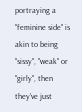portraying a "feminine side" is akin to being "sissy", "weak" or "girly", then they've just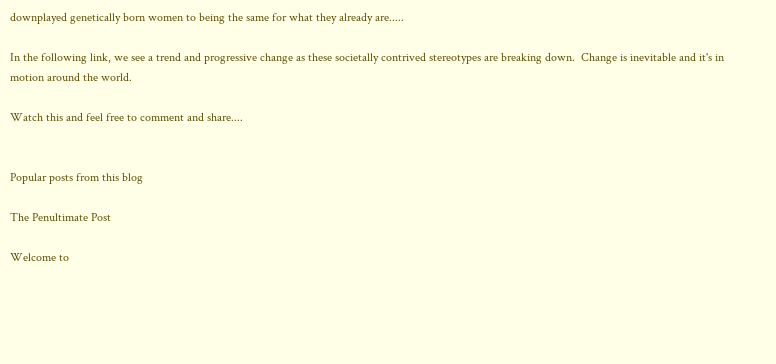downplayed genetically born women to being the same for what they already are.....

In the following link, we see a trend and progressive change as these societally contrived stereotypes are breaking down.  Change is inevitable and it's in motion around the world.

Watch this and feel free to comment and share....


Popular posts from this blog

The Penultimate Post

Welcome to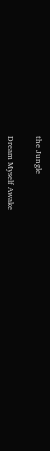the Jungle

Dream Myself Awake